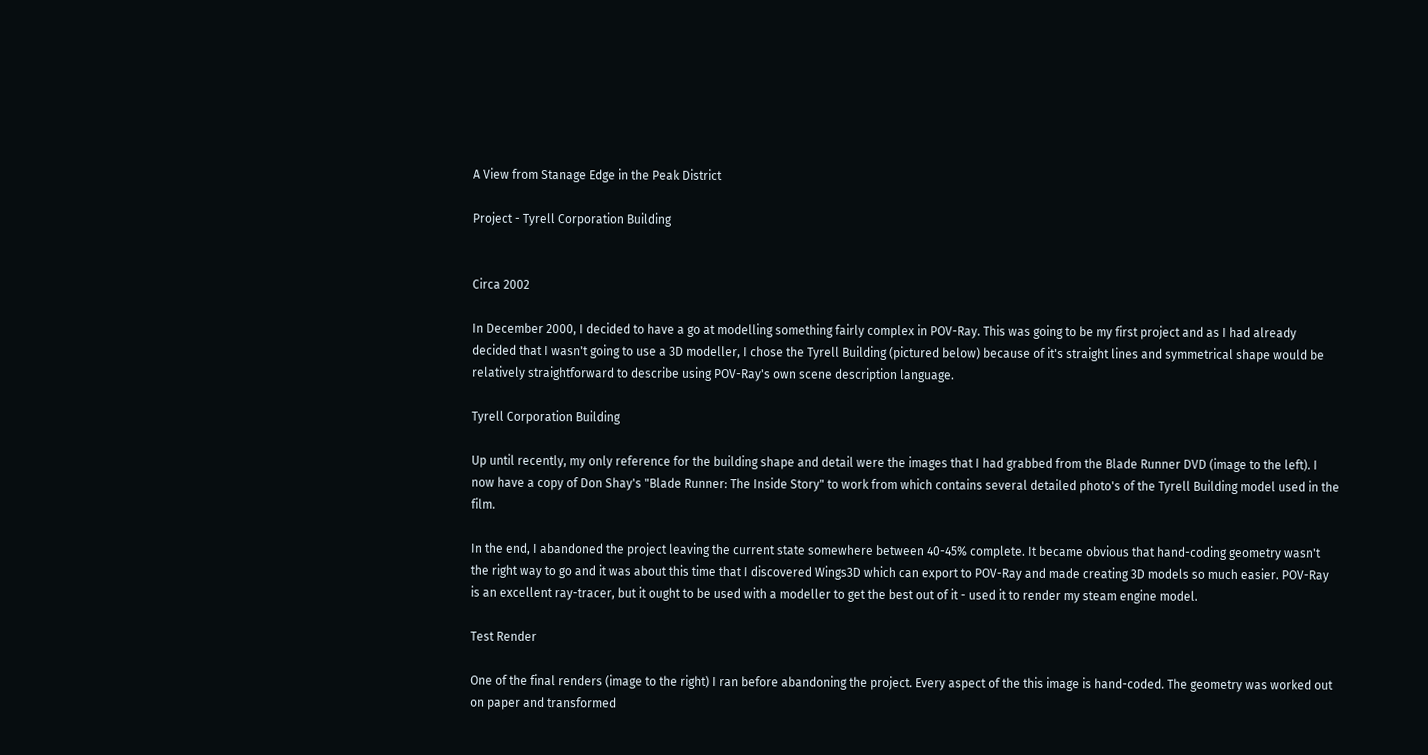A View from Stanage Edge in the Peak District

Project - Tyrell Corporation Building


Circa 2002

In December 2000, I decided to have a go at modelling something fairly complex in POV-Ray. This was going to be my first project and as I had already decided that I wasn't going to use a 3D modeller, I chose the Tyrell Building (pictured below) because of it's straight lines and symmetrical shape would be relatively straightforward to describe using POV-Ray's own scene description language.

Tyrell Corporation Building

Up until recently, my only reference for the building shape and detail were the images that I had grabbed from the Blade Runner DVD (image to the left). I now have a copy of Don Shay's "Blade Runner: The Inside Story" to work from which contains several detailed photo's of the Tyrell Building model used in the film.

In the end, I abandoned the project leaving the current state somewhere between 40-45% complete. It became obvious that hand-coding geometry wasn't the right way to go and it was about this time that I discovered Wings3D which can export to POV-Ray and made creating 3D models so much easier. POV-Ray is an excellent ray-tracer, but it ought to be used with a modeller to get the best out of it - used it to render my steam engine model.

Test Render

One of the final renders (image to the right) I ran before abandoning the project. Every aspect of the this image is hand-coded. The geometry was worked out on paper and transformed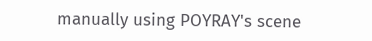manually using POYRAY's scene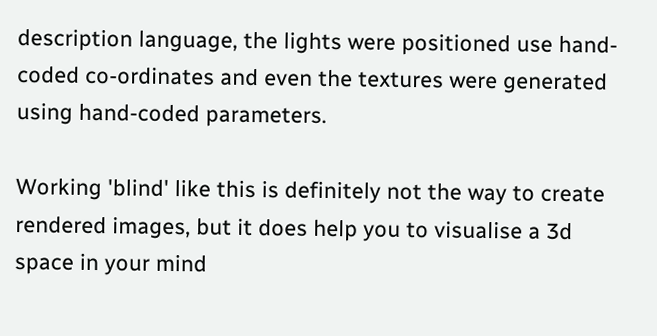description language, the lights were positioned use hand-coded co-ordinates and even the textures were generated using hand-coded parameters.

Working 'blind' like this is definitely not the way to create rendered images, but it does help you to visualise a 3d space in your mind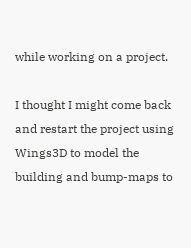while working on a project.

I thought I might come back and restart the project using Wings3D to model the building and bump-maps to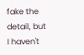fake the detail, but I haven't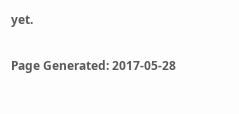yet.

Page Generated: 2017-05-28